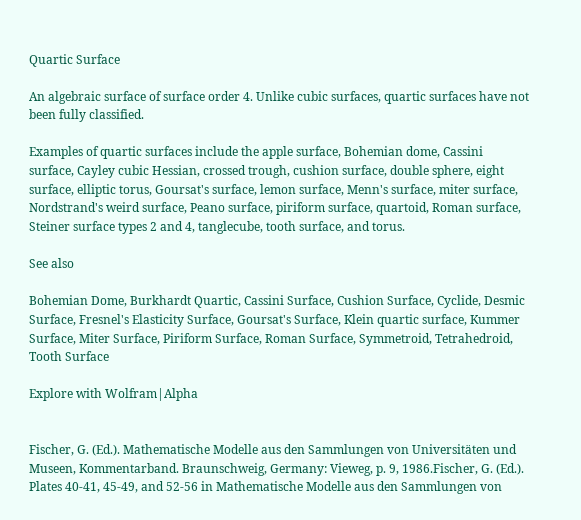Quartic Surface

An algebraic surface of surface order 4. Unlike cubic surfaces, quartic surfaces have not been fully classified.

Examples of quartic surfaces include the apple surface, Bohemian dome, Cassini surface, Cayley cubic Hessian, crossed trough, cushion surface, double sphere, eight surface, elliptic torus, Goursat's surface, lemon surface, Menn's surface, miter surface, Nordstrand's weird surface, Peano surface, piriform surface, quartoid, Roman surface, Steiner surface types 2 and 4, tanglecube, tooth surface, and torus.

See also

Bohemian Dome, Burkhardt Quartic, Cassini Surface, Cushion Surface, Cyclide, Desmic Surface, Fresnel's Elasticity Surface, Goursat's Surface, Klein quartic surface, Kummer Surface, Miter Surface, Piriform Surface, Roman Surface, Symmetroid, Tetrahedroid, Tooth Surface

Explore with Wolfram|Alpha


Fischer, G. (Ed.). Mathematische Modelle aus den Sammlungen von Universitäten und Museen, Kommentarband. Braunschweig, Germany: Vieweg, p. 9, 1986.Fischer, G. (Ed.). Plates 40-41, 45-49, and 52-56 in Mathematische Modelle aus den Sammlungen von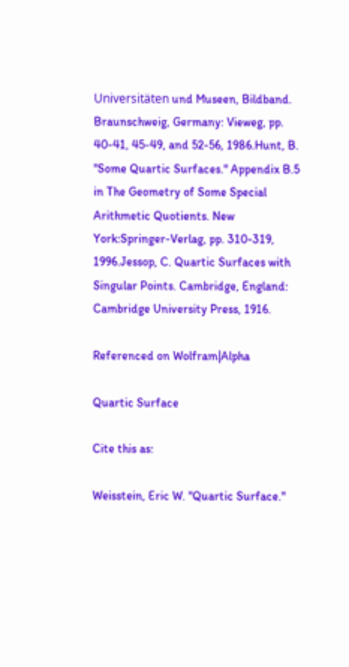Universitäten und Museen, Bildband. Braunschweig, Germany: Vieweg, pp. 40-41, 45-49, and 52-56, 1986.Hunt, B. "Some Quartic Surfaces." Appendix B.5 in The Geometry of Some Special Arithmetic Quotients. New York:Springer-Verlag, pp. 310-319, 1996.Jessop, C. Quartic Surfaces with Singular Points. Cambridge, England: Cambridge University Press, 1916.

Referenced on Wolfram|Alpha

Quartic Surface

Cite this as:

Weisstein, Eric W. "Quartic Surface."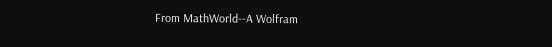From MathWorld--A Wolfram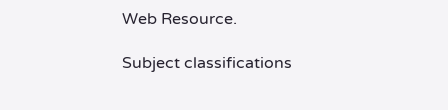Web Resource.

Subject classifications